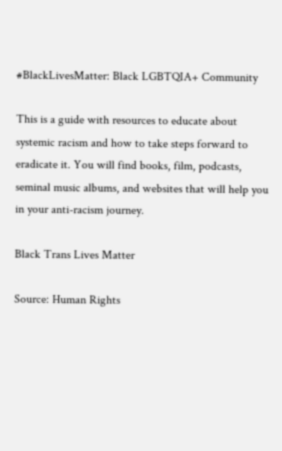#BlackLivesMatter: Black LGBTQIA+ Community

This is a guide with resources to educate about systemic racism and how to take steps forward to eradicate it. You will find books, film, podcasts, seminal music albums, and websites that will help you in your anti-racism journey.

Black Trans Lives Matter

Source: Human Rights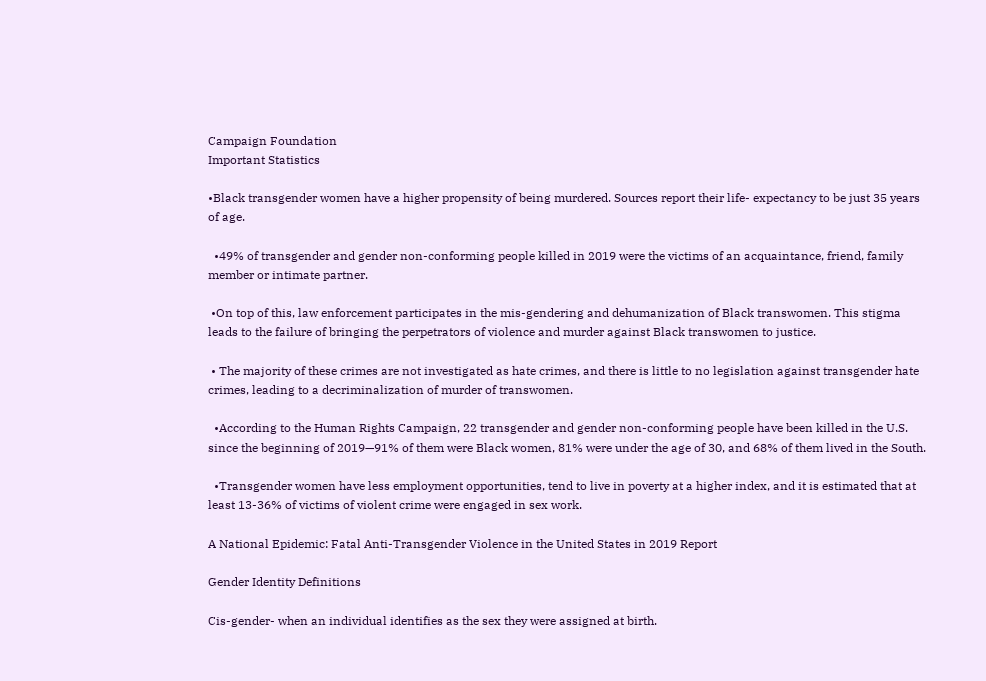Campaign Foundation
Important Statistics

•Black transgender women have a higher propensity of being murdered. Sources report their life- expectancy to be just 35 years of age.

  •49% of transgender and gender non-conforming people killed in 2019 were the victims of an acquaintance, friend, family member or intimate partner.

 •On top of this, law enforcement participates in the mis-gendering and dehumanization of Black transwomen. This stigma leads to the failure of bringing the perpetrators of violence and murder against Black transwomen to justice.

 • The majority of these crimes are not investigated as hate crimes, and there is little to no legislation against transgender hate crimes, leading to a decriminalization of murder of transwomen.

  •According to the Human Rights Campaign, 22 transgender and gender non-conforming people have been killed in the U.S. since the beginning of 2019—91% of them were Black women, 81% were under the age of 30, and 68% of them lived in the South.

  •Transgender women have less employment opportunities, tend to live in poverty at a higher index, and it is estimated that at least 13-36% of victims of violent crime were engaged in sex work.

A National Epidemic: Fatal Anti-Transgender Violence in the United States in 2019 Report

Gender Identity Definitions

Cis-gender- when an individual identifies as the sex they were assigned at birth.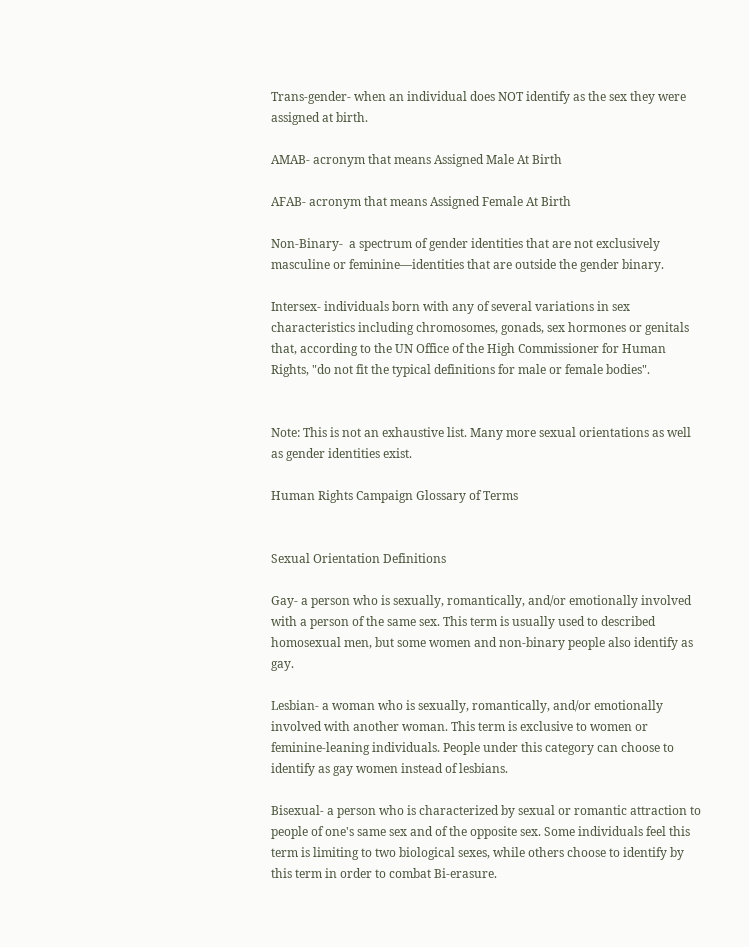Trans-gender- when an individual does NOT identify as the sex they were assigned at birth.

AMAB- acronym that means Assigned Male At Birth

AFAB- acronym that means Assigned Female At Birth

Non-Binary-  a spectrum of gender identities that are not exclusively masculine or feminine—identities that are outside the gender binary.

Intersex- individuals born with any of several variations in sex characteristics including chromosomes, gonads, sex hormones or genitals that, according to the UN Office of the High Commissioner for Human Rights, "do not fit the typical definitions for male or female bodies".


Note: This is not an exhaustive list. Many more sexual orientations as well as gender identities exist.

Human Rights Campaign Glossary of Terms


Sexual Orientation Definitions

Gay- a person who is sexually, romantically, and/or emotionally involved with a person of the same sex. This term is usually used to described homosexual men, but some women and non-binary people also identify as gay.

Lesbian- a woman who is sexually, romantically, and/or emotionally involved with another woman. This term is exclusive to women or feminine-leaning individuals. People under this category can choose to identify as gay women instead of lesbians.

Bisexual- a person who is characterized by sexual or romantic attraction to people of one's same sex and of the opposite sex. Some individuals feel this term is limiting to two biological sexes, while others choose to identify by this term in order to combat Bi-erasure.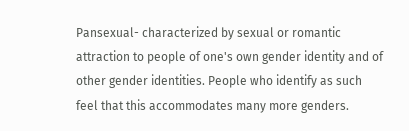Pansexual- characterized by sexual or romantic attraction to people of one's own gender identity and of other gender identities. People who identify as such feel that this accommodates many more genders.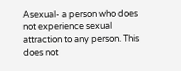Asexual- a person who does not experience sexual attraction to any person. This does not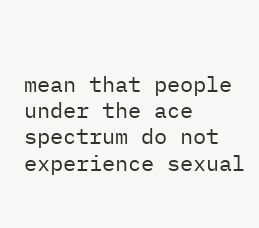mean that people under the ace spectrum do not experience sexual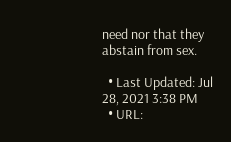need nor that they abstain from sex.

  • Last Updated: Jul 28, 2021 3:38 PM
  • URL: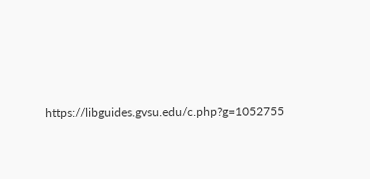https://libguides.gvsu.edu/c.php?g=1052755